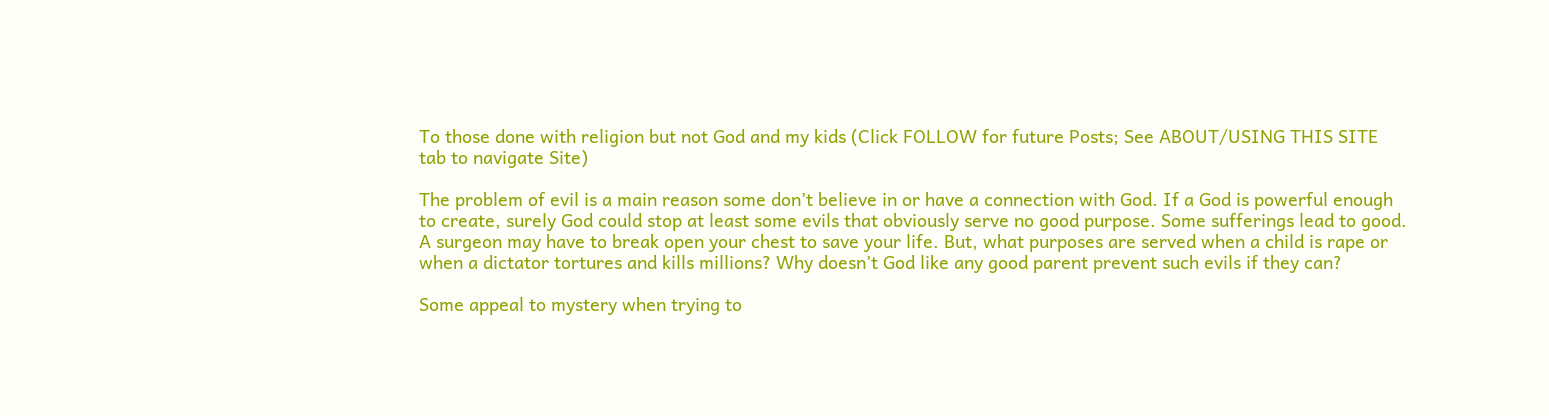To those done with religion but not God and my kids (Click FOLLOW for future Posts; See ABOUT/USING THIS SITE tab to navigate Site)

The problem of evil is a main reason some don’t believe in or have a connection with God. If a God is powerful enough to create, surely God could stop at least some evils that obviously serve no good purpose. Some sufferings lead to good. A surgeon may have to break open your chest to save your life. But, what purposes are served when a child is rape or when a dictator tortures and kills millions? Why doesn’t God like any good parent prevent such evils if they can?

Some appeal to mystery when trying to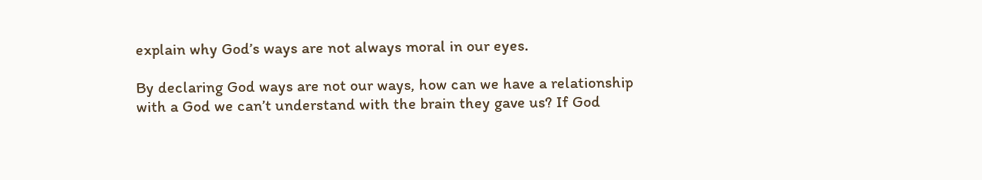explain why God’s ways are not always moral in our eyes.

By declaring God ways are not our ways, how can we have a relationship with a God we can’t understand with the brain they gave us? If God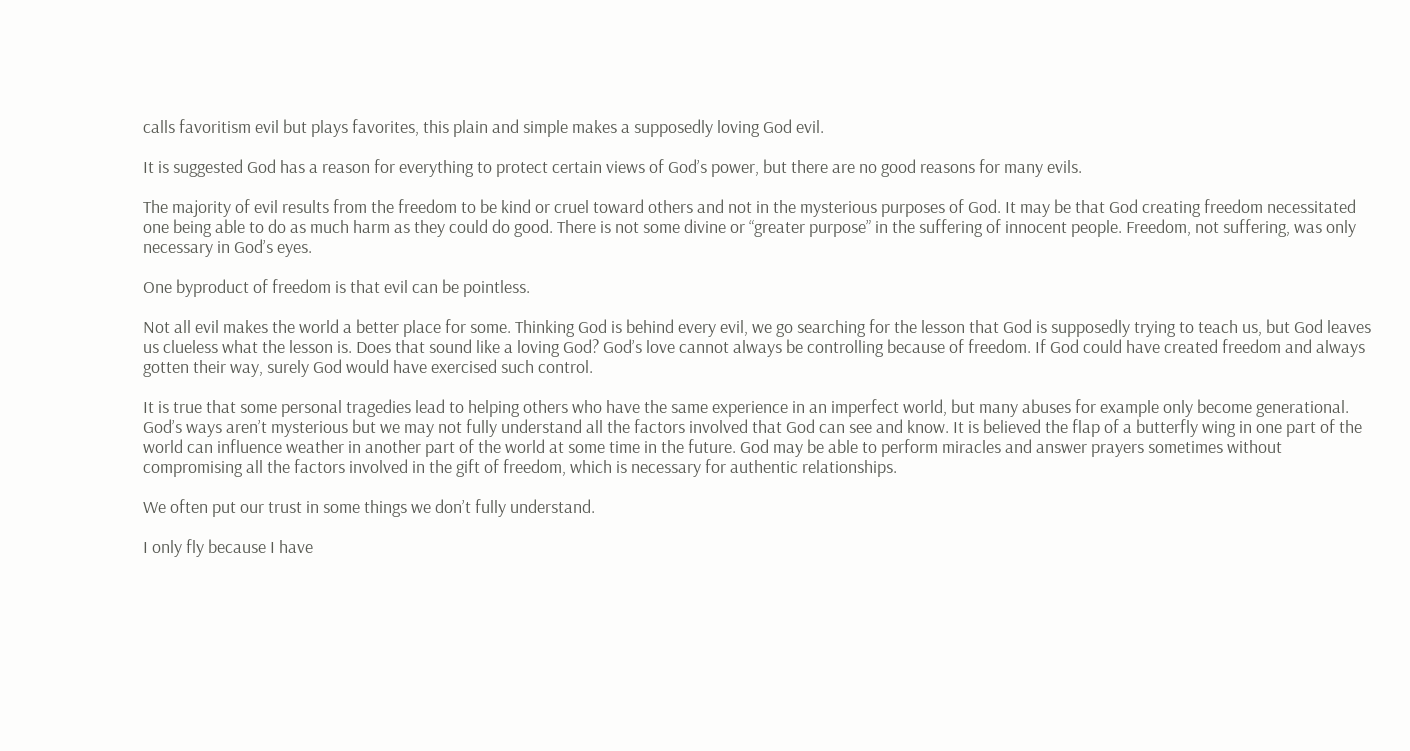calls favoritism evil but plays favorites, this plain and simple makes a supposedly loving God evil.

It is suggested God has a reason for everything to protect certain views of God’s power, but there are no good reasons for many evils.

The majority of evil results from the freedom to be kind or cruel toward others and not in the mysterious purposes of God. It may be that God creating freedom necessitated one being able to do as much harm as they could do good. There is not some divine or “greater purpose” in the suffering of innocent people. Freedom, not suffering, was only necessary in God’s eyes.

One byproduct of freedom is that evil can be pointless.

Not all evil makes the world a better place for some. Thinking God is behind every evil, we go searching for the lesson that God is supposedly trying to teach us, but God leaves us clueless what the lesson is. Does that sound like a loving God? God’s love cannot always be controlling because of freedom. If God could have created freedom and always gotten their way, surely God would have exercised such control.

It is true that some personal tragedies lead to helping others who have the same experience in an imperfect world, but many abuses for example only become generational. God’s ways aren’t mysterious but we may not fully understand all the factors involved that God can see and know. It is believed the flap of a butterfly wing in one part of the world can influence weather in another part of the world at some time in the future. God may be able to perform miracles and answer prayers sometimes without compromising all the factors involved in the gift of freedom, which is necessary for authentic relationships.

We often put our trust in some things we don’t fully understand.

I only fly because I have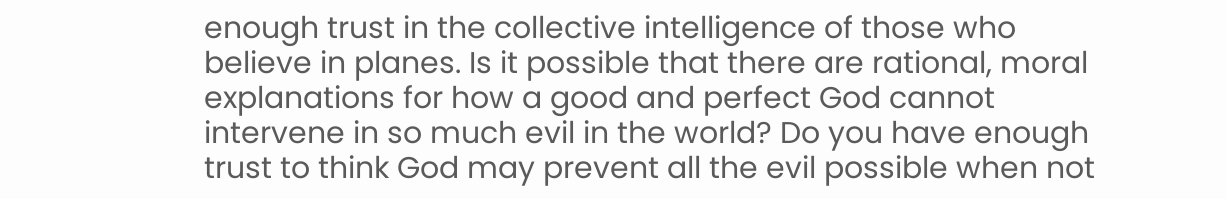enough trust in the collective intelligence of those who believe in planes. Is it possible that there are rational, moral explanations for how a good and perfect God cannot intervene in so much evil in the world? Do you have enough trust to think God may prevent all the evil possible when not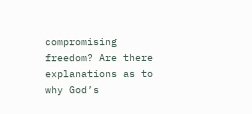compromising freedom? Are there explanations as to why God’s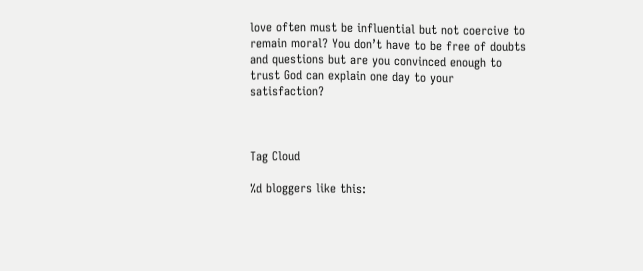love often must be influential but not coercive to remain moral? You don’t have to be free of doubts and questions but are you convinced enough to trust God can explain one day to your satisfaction?



Tag Cloud

%d bloggers like this: